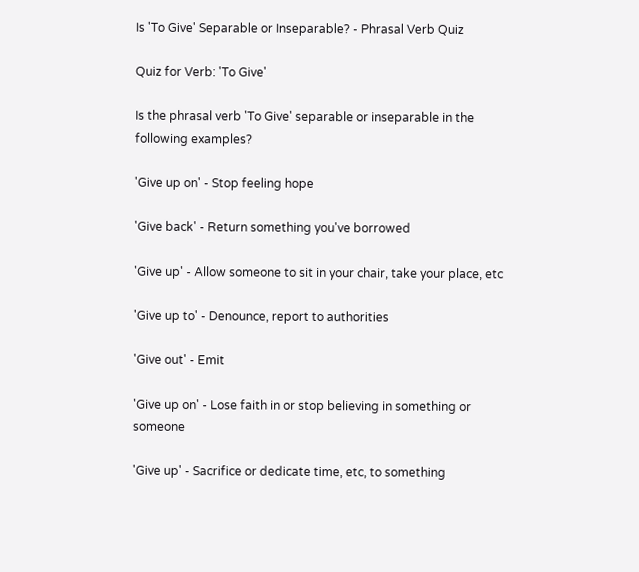Is 'To Give' Separable or Inseparable? - Phrasal Verb Quiz

Quiz for Verb: 'To Give'

Is the phrasal verb 'To Give' separable or inseparable in the following examples?

'Give up on' - Stop feeling hope

'Give back' - Return something you've borrowed

'Give up' - Allow someone to sit in your chair, take your place, etc

'Give up to' - Denounce, report to authorities

'Give out' - Emit

'Give up on' - Lose faith in or stop believing in something or someone

'Give up' - Sacrifice or dedicate time, etc, to something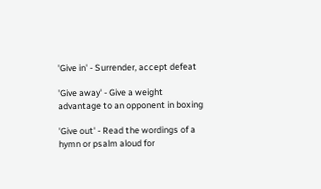'Give in' - Surrender, accept defeat

'Give away' - Give a weight advantage to an opponent in boxing

'Give out' - Read the wordings of a hymn or psalm aloud for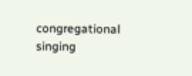congregational singing